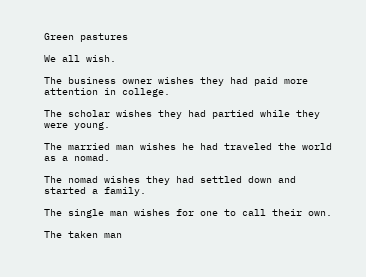Green pastures

We all wish.

The business owner wishes they had paid more attention in college.

The scholar wishes they had partied while they were young.

The married man wishes he had traveled the world as a nomad.

The nomad wishes they had settled down and started a family.

The single man wishes for one to call their own.

The taken man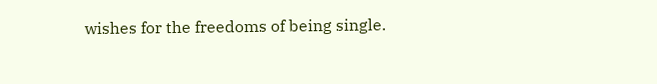wishes for the freedoms of being single.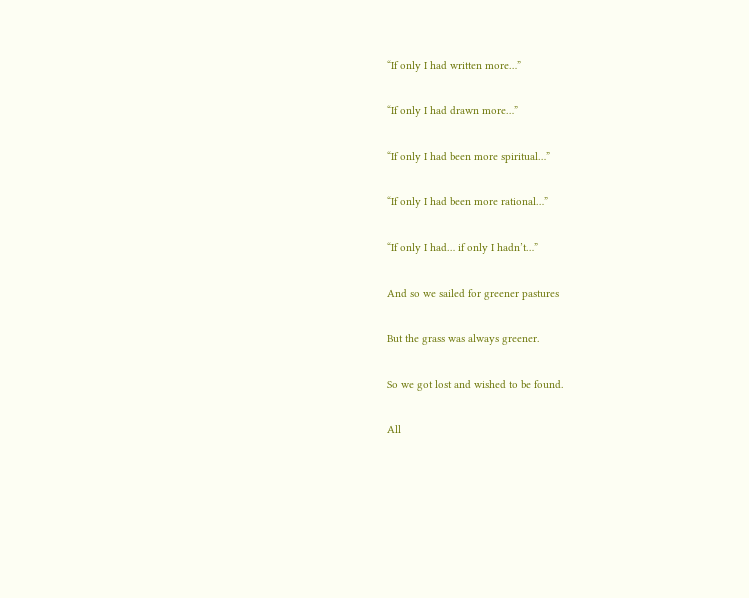“If only I had written more…”

“If only I had drawn more…”

“If only I had been more spiritual…”

“If only I had been more rational…”

“If only I had… if only I hadn’t…”

And so we sailed for greener pastures

But the grass was always greener.

So we got lost and wished to be found.

All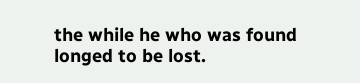the while he who was found longed to be lost.